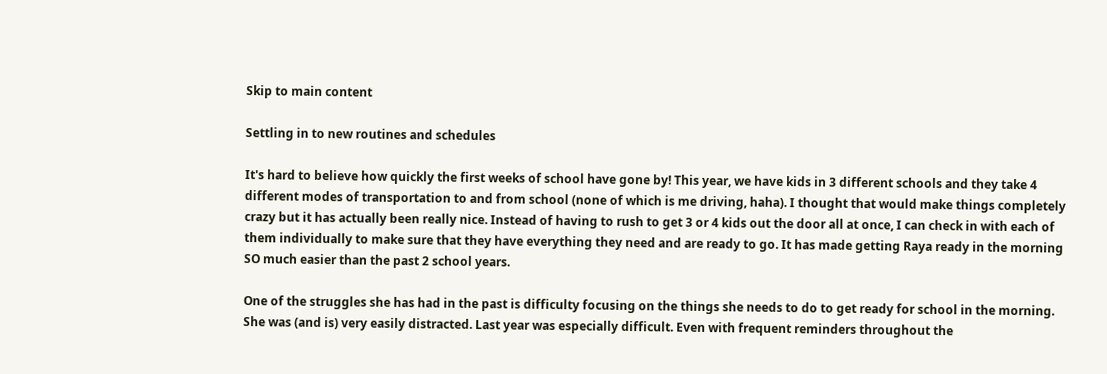Skip to main content

Settling in to new routines and schedules

It's hard to believe how quickly the first weeks of school have gone by! This year, we have kids in 3 different schools and they take 4 different modes of transportation to and from school (none of which is me driving, haha). I thought that would make things completely crazy but it has actually been really nice. Instead of having to rush to get 3 or 4 kids out the door all at once, I can check in with each of them individually to make sure that they have everything they need and are ready to go. It has made getting Raya ready in the morning SO much easier than the past 2 school years.

One of the struggles she has had in the past is difficulty focusing on the things she needs to do to get ready for school in the morning. She was (and is) very easily distracted. Last year was especially difficult. Even with frequent reminders throughout the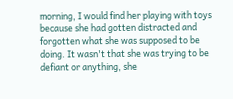morning, I would find her playing with toys because she had gotten distracted and forgotten what she was supposed to be doing. It wasn't that she was trying to be defiant or anything, she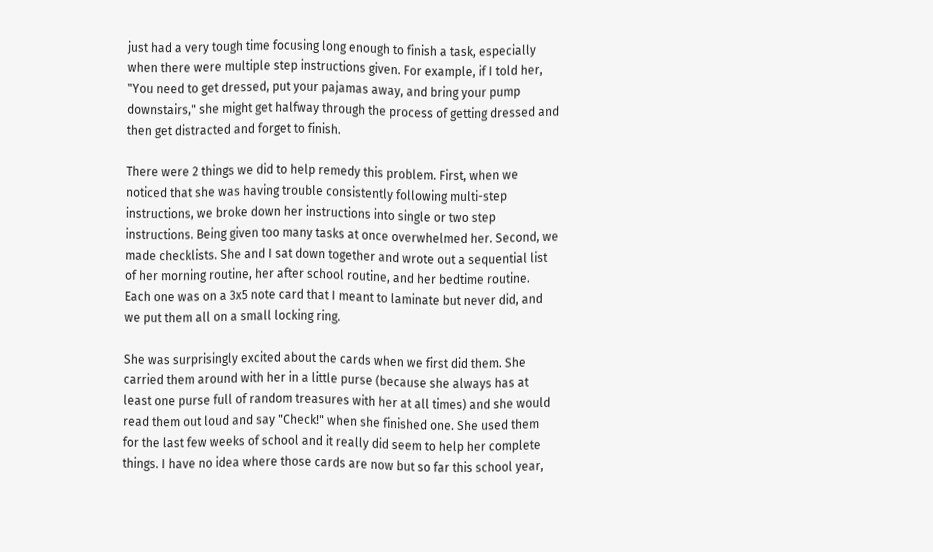just had a very tough time focusing long enough to finish a task, especially when there were multiple step instructions given. For example, if I told her, "You need to get dressed, put your pajamas away, and bring your pump downstairs," she might get halfway through the process of getting dressed and then get distracted and forget to finish.

There were 2 things we did to help remedy this problem. First, when we noticed that she was having trouble consistently following multi-step instructions, we broke down her instructions into single or two step instructions. Being given too many tasks at once overwhelmed her. Second, we made checklists. She and I sat down together and wrote out a sequential list of her morning routine, her after school routine, and her bedtime routine. Each one was on a 3x5 note card that I meant to laminate but never did, and we put them all on a small locking ring.

She was surprisingly excited about the cards when we first did them. She carried them around with her in a little purse (because she always has at least one purse full of random treasures with her at all times) and she would read them out loud and say "Check!" when she finished one. She used them for the last few weeks of school and it really did seem to help her complete things. I have no idea where those cards are now but so far this school year,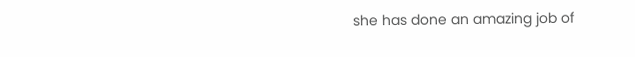she has done an amazing job of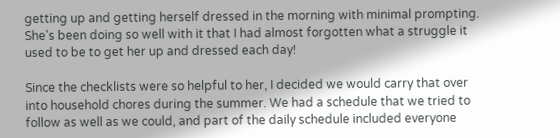getting up and getting herself dressed in the morning with minimal prompting. She's been doing so well with it that I had almost forgotten what a struggle it used to be to get her up and dressed each day!

Since the checklists were so helpful to her, I decided we would carry that over into household chores during the summer. We had a schedule that we tried to follow as well as we could, and part of the daily schedule included everyone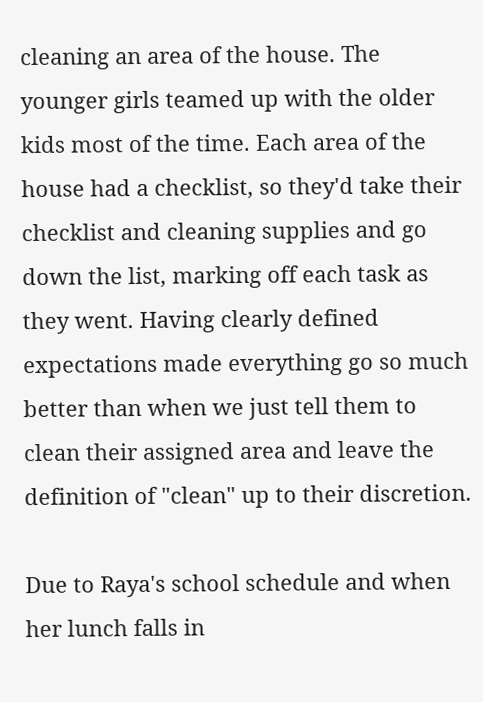cleaning an area of the house. The younger girls teamed up with the older kids most of the time. Each area of the house had a checklist, so they'd take their checklist and cleaning supplies and go down the list, marking off each task as they went. Having clearly defined expectations made everything go so much better than when we just tell them to clean their assigned area and leave the definition of "clean" up to their discretion.

Due to Raya's school schedule and when her lunch falls in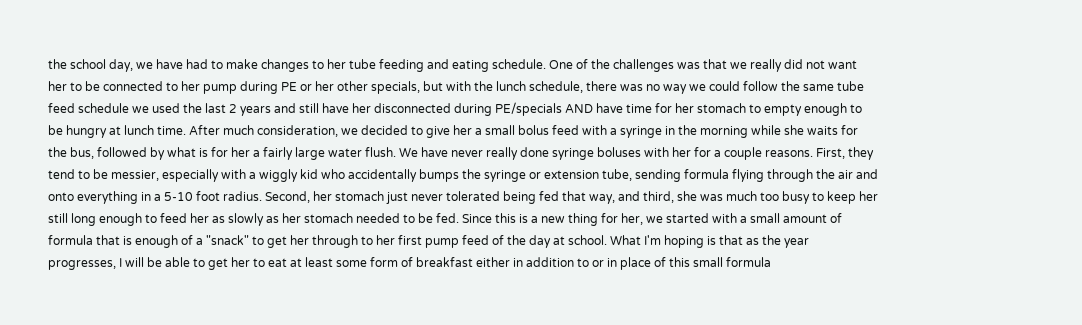the school day, we have had to make changes to her tube feeding and eating schedule. One of the challenges was that we really did not want her to be connected to her pump during PE or her other specials, but with the lunch schedule, there was no way we could follow the same tube feed schedule we used the last 2 years and still have her disconnected during PE/specials AND have time for her stomach to empty enough to be hungry at lunch time. After much consideration, we decided to give her a small bolus feed with a syringe in the morning while she waits for the bus, followed by what is for her a fairly large water flush. We have never really done syringe boluses with her for a couple reasons. First, they tend to be messier, especially with a wiggly kid who accidentally bumps the syringe or extension tube, sending formula flying through the air and onto everything in a 5-10 foot radius. Second, her stomach just never tolerated being fed that way, and third, she was much too busy to keep her still long enough to feed her as slowly as her stomach needed to be fed. Since this is a new thing for her, we started with a small amount of formula that is enough of a "snack" to get her through to her first pump feed of the day at school. What I'm hoping is that as the year progresses, I will be able to get her to eat at least some form of breakfast either in addition to or in place of this small formula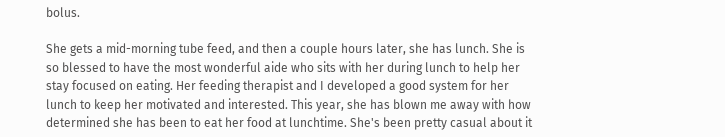bolus.

She gets a mid-morning tube feed, and then a couple hours later, she has lunch. She is so blessed to have the most wonderful aide who sits with her during lunch to help her stay focused on eating. Her feeding therapist and I developed a good system for her lunch to keep her motivated and interested. This year, she has blown me away with how determined she has been to eat her food at lunchtime. She's been pretty casual about it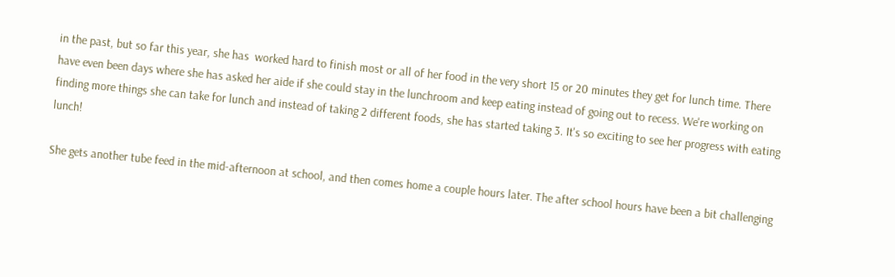in the past, but so far this year, she has  worked hard to finish most or all of her food in the very short 15 or 20 minutes they get for lunch time. There have even been days where she has asked her aide if she could stay in the lunchroom and keep eating instead of going out to recess. We're working on finding more things she can take for lunch and instead of taking 2 different foods, she has started taking 3. It's so exciting to see her progress with eating lunch!

She gets another tube feed in the mid-afternoon at school, and then comes home a couple hours later. The after school hours have been a bit challenging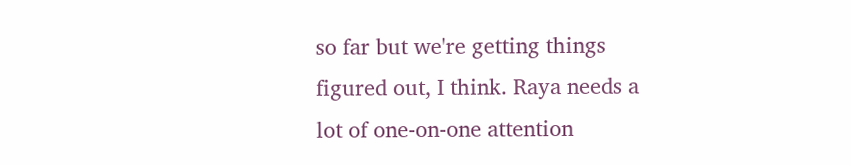so far but we're getting things figured out, I think. Raya needs a lot of one-on-one attention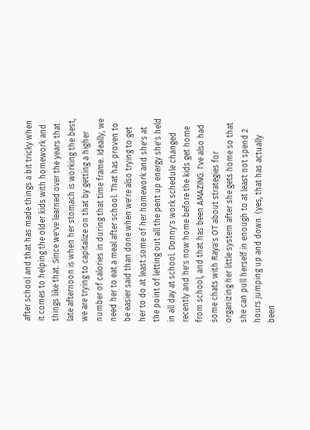after school and that has made things a bit tricky when it comes to helping the older kids with homework and things like that. Since we've learned over the years that late afternoon is when her stomach is working the best, we are trying to capitalize on that by getting a higher number of calories in during that time frame. Ideally, we need her to eat a meal after school. That has proven to be easier said than done when we're also trying to get her to do at least some of her homework and she's at the point of letting out all the pent up energy she's held in all day at school. Donny's work schedule changed recently and he's now home before the kids get home from school, and that has been AMAZING. I've also had some chats with Raya's OT about strategies for organizing her little system after she gets home so that she can pull herself in enough to at least not spend 2 hours jumping up and down. (yes, that has actually been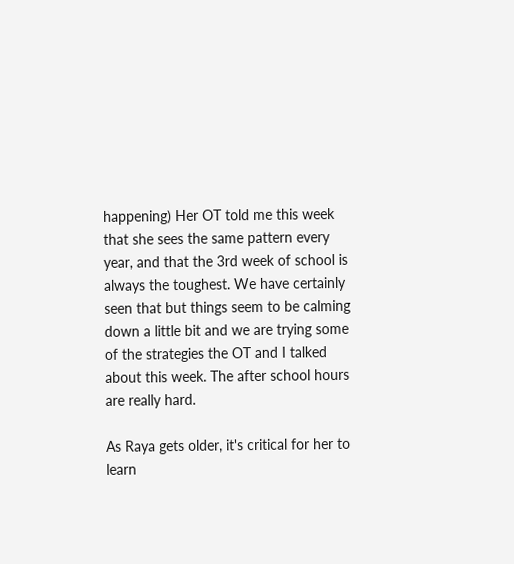happening) Her OT told me this week that she sees the same pattern every year, and that the 3rd week of school is always the toughest. We have certainly seen that but things seem to be calming down a little bit and we are trying some of the strategies the OT and I talked about this week. The after school hours are really hard.

As Raya gets older, it's critical for her to learn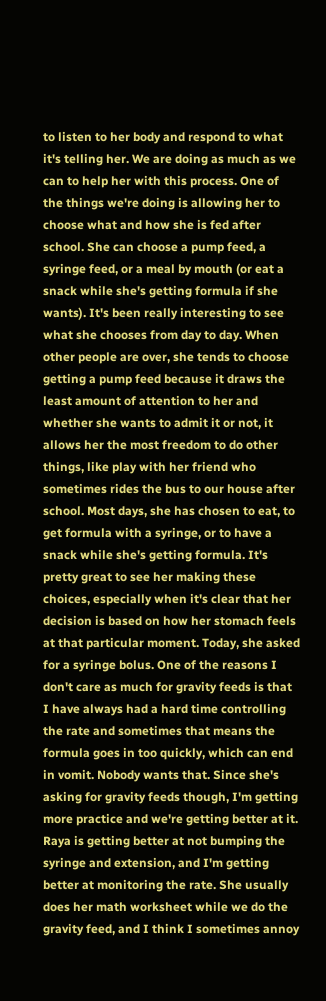to listen to her body and respond to what it's telling her. We are doing as much as we can to help her with this process. One of the things we're doing is allowing her to choose what and how she is fed after school. She can choose a pump feed, a syringe feed, or a meal by mouth (or eat a snack while she's getting formula if she wants). It's been really interesting to see what she chooses from day to day. When other people are over, she tends to choose getting a pump feed because it draws the least amount of attention to her and whether she wants to admit it or not, it allows her the most freedom to do other things, like play with her friend who sometimes rides the bus to our house after school. Most days, she has chosen to eat, to get formula with a syringe, or to have a snack while she's getting formula. It's pretty great to see her making these choices, especially when it's clear that her decision is based on how her stomach feels at that particular moment. Today, she asked for a syringe bolus. One of the reasons I don't care as much for gravity feeds is that I have always had a hard time controlling the rate and sometimes that means the formula goes in too quickly, which can end in vomit. Nobody wants that. Since she's asking for gravity feeds though, I'm getting more practice and we're getting better at it. Raya is getting better at not bumping the syringe and extension, and I'm getting better at monitoring the rate. She usually does her math worksheet while we do the gravity feed, and I think I sometimes annoy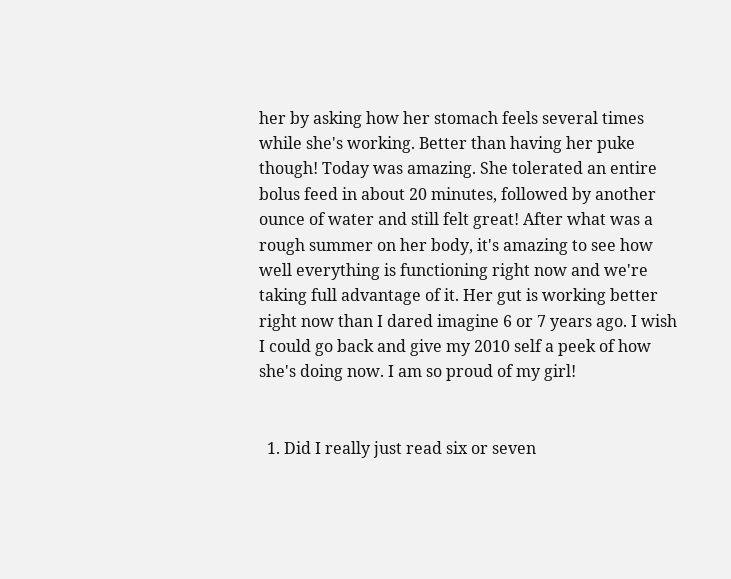her by asking how her stomach feels several times while she's working. Better than having her puke though! Today was amazing. She tolerated an entire bolus feed in about 20 minutes, followed by another ounce of water and still felt great! After what was a rough summer on her body, it's amazing to see how well everything is functioning right now and we're taking full advantage of it. Her gut is working better right now than I dared imagine 6 or 7 years ago. I wish I could go back and give my 2010 self a peek of how she's doing now. I am so proud of my girl!


  1. Did I really just read six or seven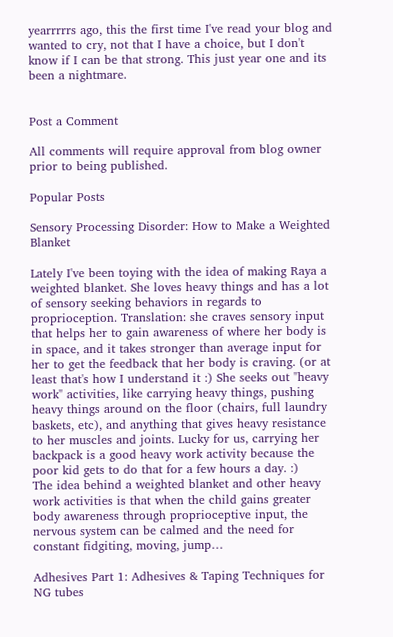yearrrrrs ago, this the first time I've read your blog and wanted to cry, not that I have a choice, but I don't know if I can be that strong. This just year one and its been a nightmare.


Post a Comment

All comments will require approval from blog owner prior to being published.

Popular Posts

Sensory Processing Disorder: How to Make a Weighted Blanket

Lately I've been toying with the idea of making Raya a weighted blanket. She loves heavy things and has a lot of sensory seeking behaviors in regards to proprioception. Translation: she craves sensory input that helps her to gain awareness of where her body is in space, and it takes stronger than average input for her to get the feedback that her body is craving. (or at least that's how I understand it :) She seeks out "heavy work" activities, like carrying heavy things, pushing heavy things around on the floor (chairs, full laundry baskets, etc), and anything that gives heavy resistance to her muscles and joints. Lucky for us, carrying her backpack is a good heavy work activity because the poor kid gets to do that for a few hours a day. :)
The idea behind a weighted blanket and other heavy work activities is that when the child gains greater body awareness through proprioceptive input, the nervous system can be calmed and the need for constant fidgiting, moving, jump…

Adhesives Part 1: Adhesives & Taping Techniques for NG tubes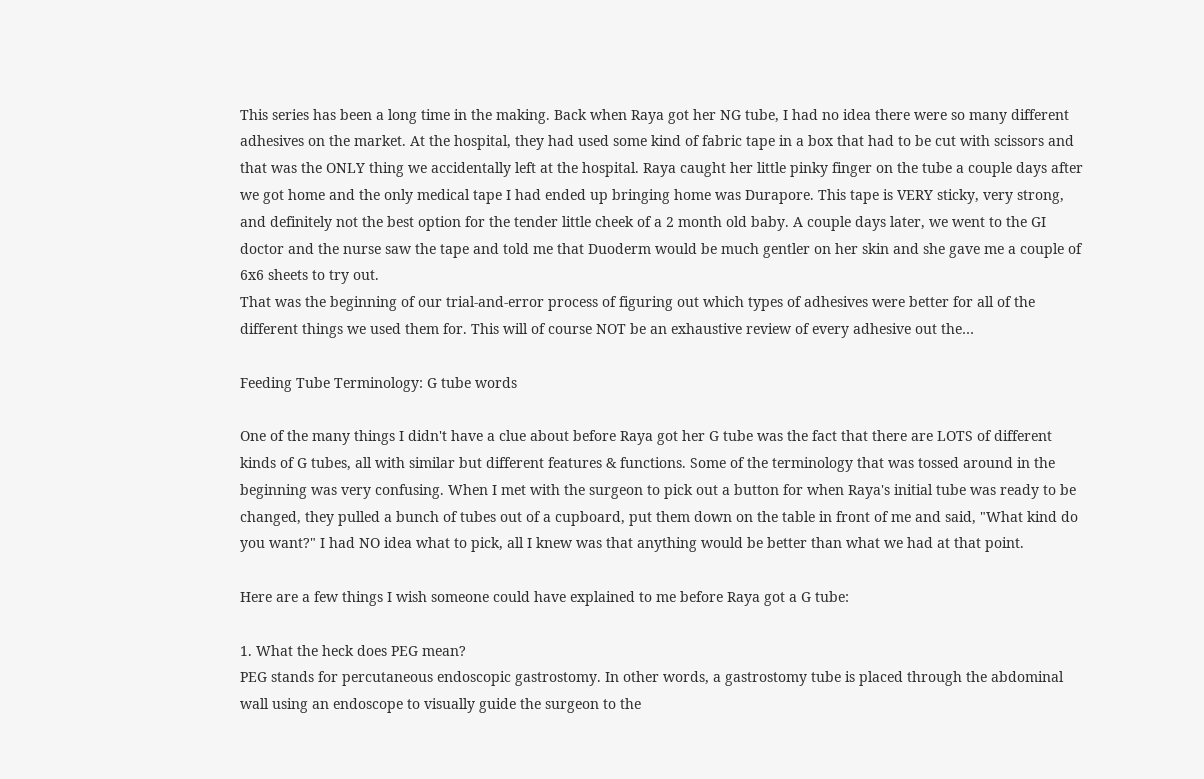This series has been a long time in the making. Back when Raya got her NG tube, I had no idea there were so many different adhesives on the market. At the hospital, they had used some kind of fabric tape in a box that had to be cut with scissors and that was the ONLY thing we accidentally left at the hospital. Raya caught her little pinky finger on the tube a couple days after we got home and the only medical tape I had ended up bringing home was Durapore. This tape is VERY sticky, very strong, and definitely not the best option for the tender little cheek of a 2 month old baby. A couple days later, we went to the GI doctor and the nurse saw the tape and told me that Duoderm would be much gentler on her skin and she gave me a couple of 6x6 sheets to try out.
That was the beginning of our trial-and-error process of figuring out which types of adhesives were better for all of the different things we used them for. This will of course NOT be an exhaustive review of every adhesive out the…

Feeding Tube Terminology: G tube words

One of the many things I didn't have a clue about before Raya got her G tube was the fact that there are LOTS of different kinds of G tubes, all with similar but different features & functions. Some of the terminology that was tossed around in the beginning was very confusing. When I met with the surgeon to pick out a button for when Raya's initial tube was ready to be changed, they pulled a bunch of tubes out of a cupboard, put them down on the table in front of me and said, "What kind do you want?" I had NO idea what to pick, all I knew was that anything would be better than what we had at that point.

Here are a few things I wish someone could have explained to me before Raya got a G tube:

1. What the heck does PEG mean?
PEG stands for percutaneous endoscopic gastrostomy. In other words, a gastrostomy tube is placed through the abdominal wall using an endoscope to visually guide the surgeon to the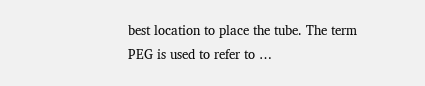best location to place the tube. The term PEG is used to refer to …